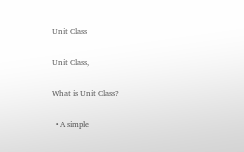Unit Class

Unit Class,

What is Unit Class?

  • A simple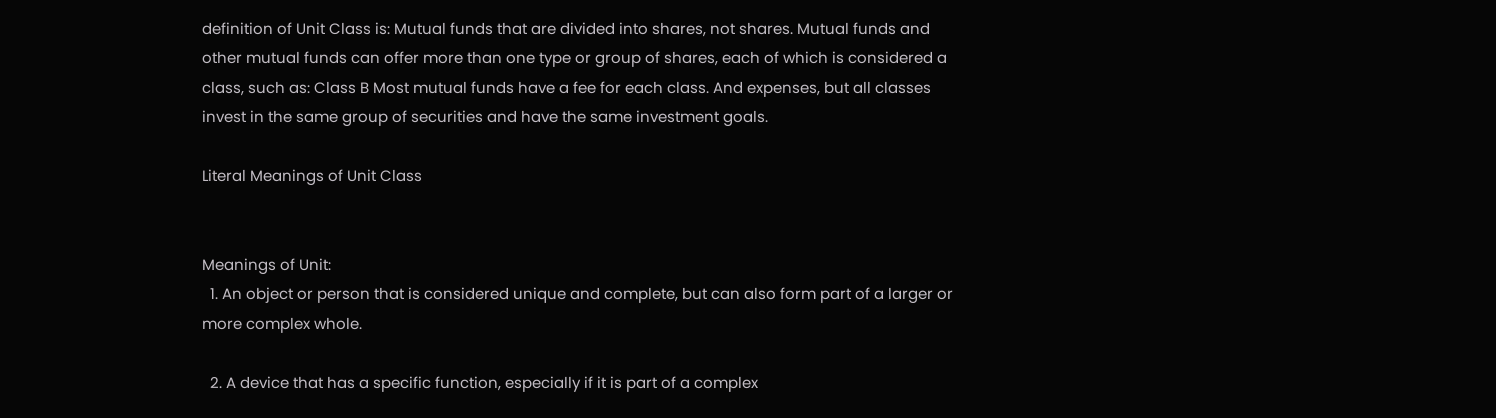definition of Unit Class is: Mutual funds that are divided into shares, not shares. Mutual funds and other mutual funds can offer more than one type or group of shares, each of which is considered a class, such as: Class B Most mutual funds have a fee for each class. And expenses, but all classes invest in the same group of securities and have the same investment goals.

Literal Meanings of Unit Class


Meanings of Unit:
  1. An object or person that is considered unique and complete, but can also form part of a larger or more complex whole.

  2. A device that has a specific function, especially if it is part of a complex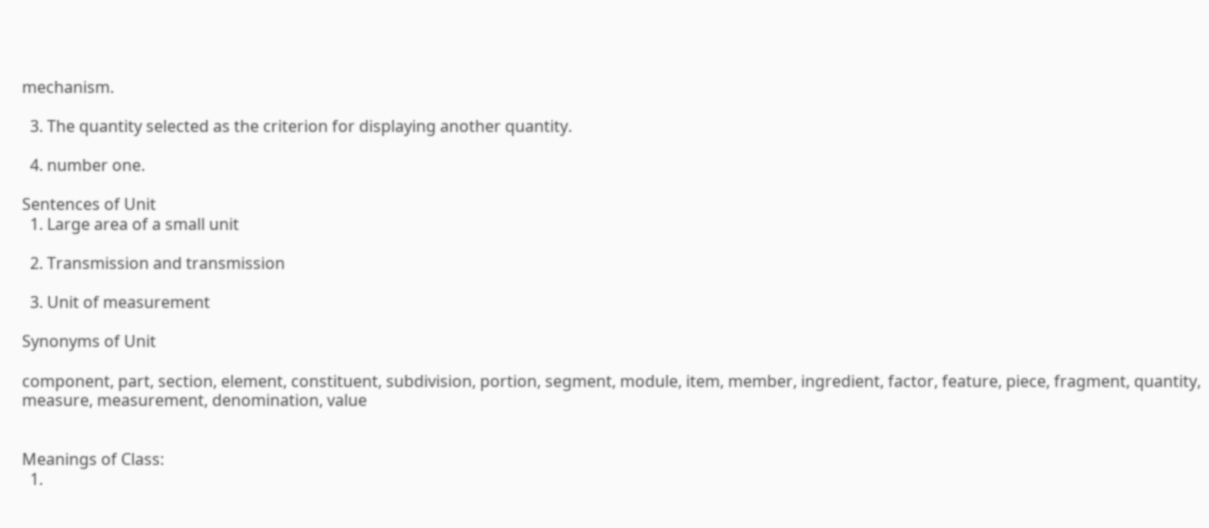mechanism.

  3. The quantity selected as the criterion for displaying another quantity.

  4. number one.

Sentences of Unit
  1. Large area of a small unit

  2. Transmission and transmission

  3. Unit of measurement

Synonyms of Unit

component, part, section, element, constituent, subdivision, portion, segment, module, item, member, ingredient, factor, feature, piece, fragment, quantity, measure, measurement, denomination, value


Meanings of Class:
  1.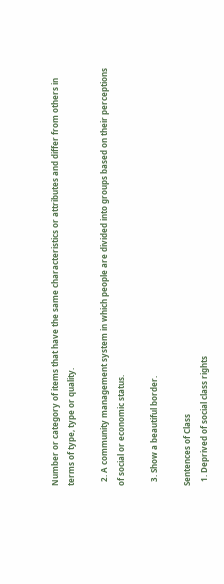Number or category of items that have the same characteristics or attributes and differ from others in terms of type, type or quality.

  2. A community management system in which people are divided into groups based on their perceptions of social or economic status.

  3. Show a beautiful border.

Sentences of Class
  1. Deprived of social class rights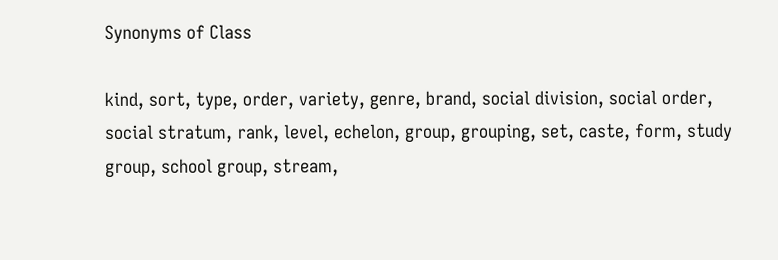Synonyms of Class

kind, sort, type, order, variety, genre, brand, social division, social order, social stratum, rank, level, echelon, group, grouping, set, caste, form, study group, school group, stream,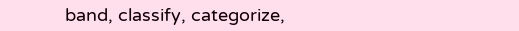band, classify, categorize,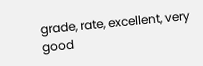grade, rate, excellent, very good